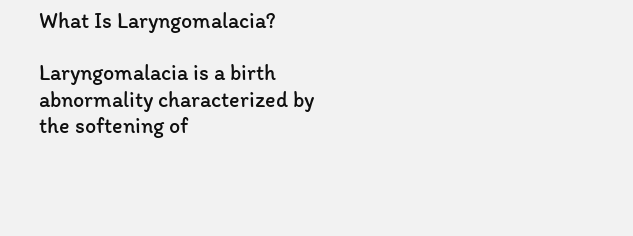What Is Laryngomalacia?

Laryngomalacia is a birth abnormality characterized by the softening of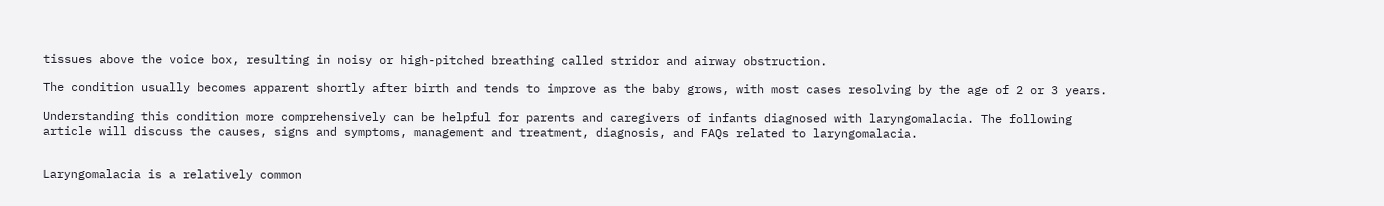tissues above the voice box, resulting in noisy or high-pitched breathing called stridor and airway obstruction.

The condition usually becomes apparent shortly after birth and tends to improve as the baby grows, with most cases resolving by the age of 2 or 3 years.

Understanding this condition more comprehensively can be helpful for parents and caregivers of infants diagnosed with laryngomalacia. The following article will discuss the causes, signs and symptoms, management and treatment, diagnosis, and FAQs related to laryngomalacia.


Laryngomalacia is a relatively common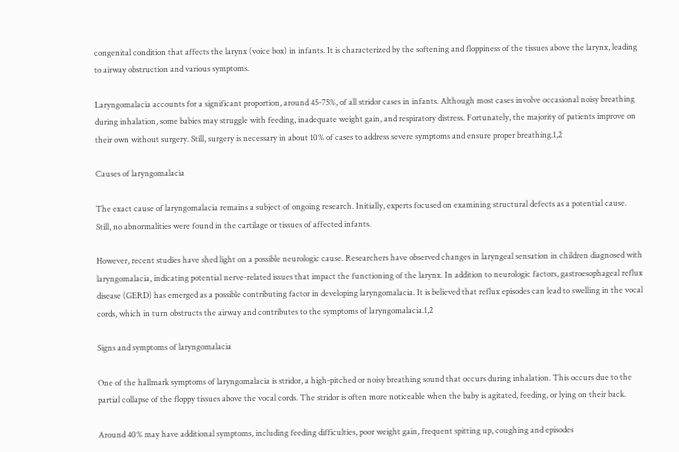congenital condition that affects the larynx (voice box) in infants. It is characterized by the softening and floppiness of the tissues above the larynx, leading to airway obstruction and various symptoms.

Laryngomalacia accounts for a significant proportion, around 45-75%, of all stridor cases in infants. Although most cases involve occasional noisy breathing during inhalation, some babies may struggle with feeding, inadequate weight gain, and respiratory distress. Fortunately, the majority of patients improve on their own without surgery. Still, surgery is necessary in about 10% of cases to address severe symptoms and ensure proper breathing.1,2

Causes of laryngomalacia

The exact cause of laryngomalacia remains a subject of ongoing research. Initially, experts focused on examining structural defects as a potential cause. Still, no abnormalities were found in the cartilage or tissues of affected infants.

However, recent studies have shed light on a possible neurologic cause. Researchers have observed changes in laryngeal sensation in children diagnosed with laryngomalacia, indicating potential nerve-related issues that impact the functioning of the larynx. In addition to neurologic factors, gastroesophageal reflux disease (GERD) has emerged as a possible contributing factor in developing laryngomalacia. It is believed that reflux episodes can lead to swelling in the vocal cords, which in turn obstructs the airway and contributes to the symptoms of laryngomalacia.1,2

Signs and symptoms of laryngomalacia

One of the hallmark symptoms of laryngomalacia is stridor, a high-pitched or noisy breathing sound that occurs during inhalation. This occurs due to the partial collapse of the floppy tissues above the vocal cords. The stridor is often more noticeable when the baby is agitated, feeding, or lying on their back.

Around 40% may have additional symptoms, including feeding difficulties, poor weight gain, frequent spitting up, coughing and episodes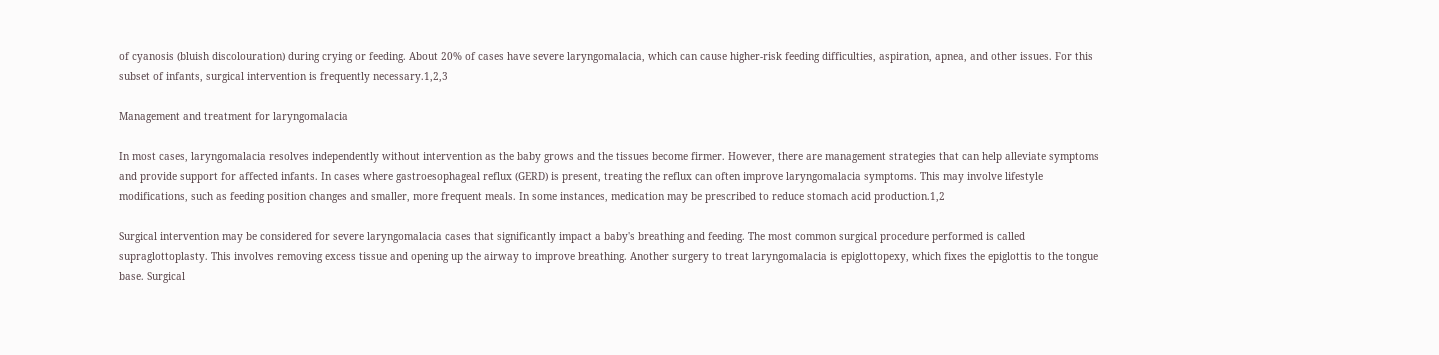of cyanosis (bluish discolouration) during crying or feeding. About 20% of cases have severe laryngomalacia, which can cause higher-risk feeding difficulties, aspiration, apnea, and other issues. For this subset of infants, surgical intervention is frequently necessary.1,2,3

Management and treatment for laryngomalacia

In most cases, laryngomalacia resolves independently without intervention as the baby grows and the tissues become firmer. However, there are management strategies that can help alleviate symptoms and provide support for affected infants. In cases where gastroesophageal reflux (GERD) is present, treating the reflux can often improve laryngomalacia symptoms. This may involve lifestyle modifications, such as feeding position changes and smaller, more frequent meals. In some instances, medication may be prescribed to reduce stomach acid production.1,2

Surgical intervention may be considered for severe laryngomalacia cases that significantly impact a baby's breathing and feeding. The most common surgical procedure performed is called supraglottoplasty. This involves removing excess tissue and opening up the airway to improve breathing. Another surgery to treat laryngomalacia is epiglottopexy, which fixes the epiglottis to the tongue base. Surgical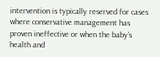intervention is typically reserved for cases where conservative management has proven ineffective or when the baby's health and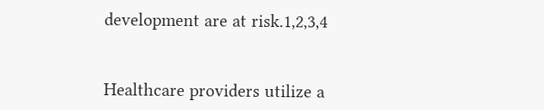development are at risk.1,2,3,4


Healthcare providers utilize a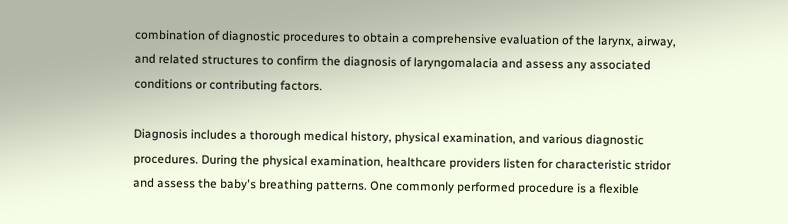combination of diagnostic procedures to obtain a comprehensive evaluation of the larynx, airway, and related structures to confirm the diagnosis of laryngomalacia and assess any associated conditions or contributing factors.

Diagnosis includes a thorough medical history, physical examination, and various diagnostic procedures. During the physical examination, healthcare providers listen for characteristic stridor and assess the baby's breathing patterns. One commonly performed procedure is a flexible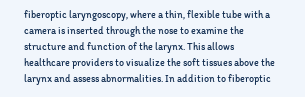fiberoptic laryngoscopy, where a thin, flexible tube with a camera is inserted through the nose to examine the structure and function of the larynx. This allows healthcare providers to visualize the soft tissues above the larynx and assess abnormalities. In addition to fiberoptic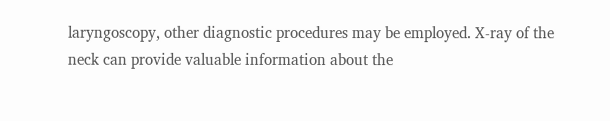laryngoscopy, other diagnostic procedures may be employed. X-ray of the neck can provide valuable information about the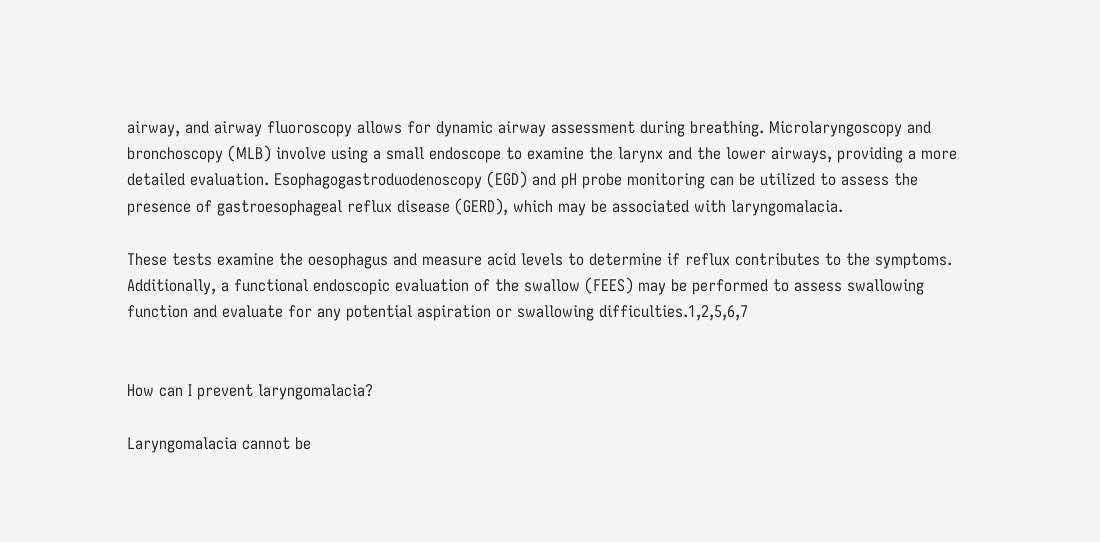airway, and airway fluoroscopy allows for dynamic airway assessment during breathing. Microlaryngoscopy and bronchoscopy (MLB) involve using a small endoscope to examine the larynx and the lower airways, providing a more detailed evaluation. Esophagogastroduodenoscopy (EGD) and pH probe monitoring can be utilized to assess the presence of gastroesophageal reflux disease (GERD), which may be associated with laryngomalacia.

These tests examine the oesophagus and measure acid levels to determine if reflux contributes to the symptoms. Additionally, a functional endoscopic evaluation of the swallow (FEES) may be performed to assess swallowing function and evaluate for any potential aspiration or swallowing difficulties.1,2,5,6,7


How can I prevent laryngomalacia?

Laryngomalacia cannot be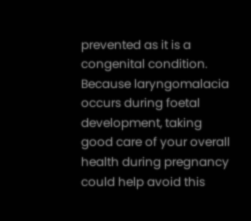prevented as it is a congenital condition. Because laryngomalacia occurs during foetal development, taking good care of your overall health during pregnancy could help avoid this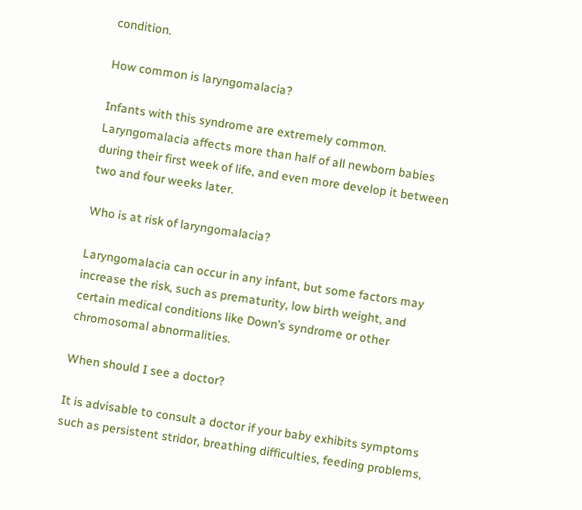condition.

How common is laryngomalacia?

Infants with this syndrome are extremely common. Laryngomalacia affects more than half of all newborn babies during their first week of life, and even more develop it between two and four weeks later.

Who is at risk of laryngomalacia?

Laryngomalacia can occur in any infant, but some factors may increase the risk, such as prematurity, low birth weight, and certain medical conditions like Down’s syndrome or other chromosomal abnormalities.

When should I see a doctor?

It is advisable to consult a doctor if your baby exhibits symptoms such as persistent stridor, breathing difficulties, feeding problems,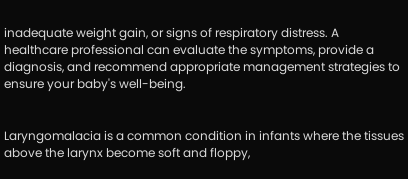inadequate weight gain, or signs of respiratory distress. A healthcare professional can evaluate the symptoms, provide a diagnosis, and recommend appropriate management strategies to ensure your baby's well-being.


Laryngomalacia is a common condition in infants where the tissues above the larynx become soft and floppy,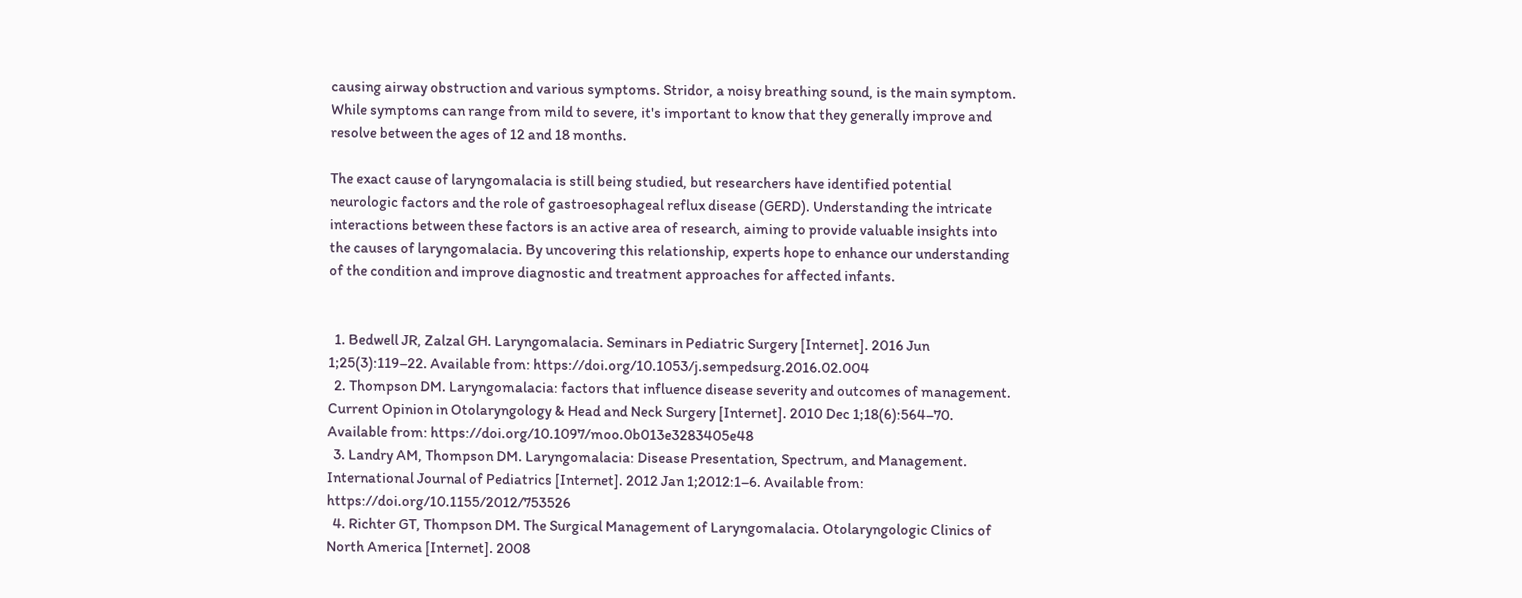causing airway obstruction and various symptoms. Stridor, a noisy breathing sound, is the main symptom. While symptoms can range from mild to severe, it's important to know that they generally improve and resolve between the ages of 12 and 18 months.

The exact cause of laryngomalacia is still being studied, but researchers have identified potential neurologic factors and the role of gastroesophageal reflux disease (GERD). Understanding the intricate interactions between these factors is an active area of research, aiming to provide valuable insights into the causes of laryngomalacia. By uncovering this relationship, experts hope to enhance our understanding of the condition and improve diagnostic and treatment approaches for affected infants.


  1. Bedwell JR, Zalzal GH. Laryngomalacia. Seminars in Pediatric Surgery [Internet]. 2016 Jun 1;25(3):119–22. Available from: https://doi.org/10.1053/j.sempedsurg.2016.02.004
  2. Thompson DM. Laryngomalacia: factors that influence disease severity and outcomes of management. Current Opinion in Otolaryngology & Head and Neck Surgery [Internet]. 2010 Dec 1;18(6):564–70. Available from: https://doi.org/10.1097/moo.0b013e3283405e48
  3. Landry AM, Thompson DM. Laryngomalacia: Disease Presentation, Spectrum, and Management. International Journal of Pediatrics [Internet]. 2012 Jan 1;2012:1–6. Available from: https://doi.org/10.1155/2012/753526
  4. Richter GT, Thompson DM. The Surgical Management of Laryngomalacia. Otolaryngologic Clinics of North America [Internet]. 2008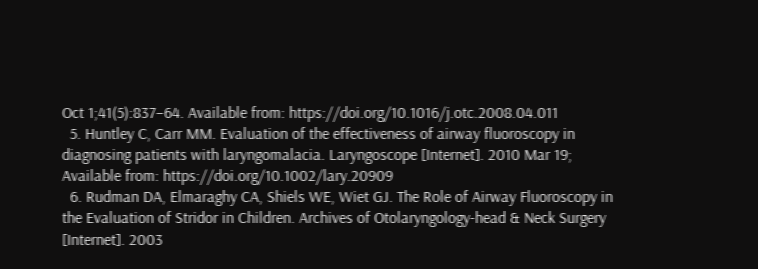Oct 1;41(5):837–64. Available from: https://doi.org/10.1016/j.otc.2008.04.011
  5. Huntley C, Carr MM. Evaluation of the effectiveness of airway fluoroscopy in diagnosing patients with laryngomalacia. Laryngoscope [Internet]. 2010 Mar 19; Available from: https://doi.org/10.1002/lary.20909
  6. Rudman DA, Elmaraghy CA, Shiels WE, Wiet GJ. The Role of Airway Fluoroscopy in the Evaluation of Stridor in Children. Archives of Otolaryngology-head & Neck Surgery [Internet]. 2003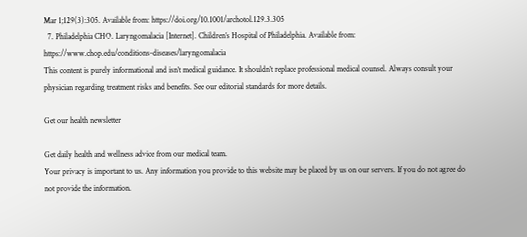Mar 1;129(3):305. Available from: https://doi.org/10.1001/archotol.129.3.305
  7. Philadelphia CHO. Laryngomalacia [Internet]. Children’s Hospital of Philadelphia. Available from: https://www.chop.edu/conditions-diseases/laryngomalacia
This content is purely informational and isn’t medical guidance. It shouldn’t replace professional medical counsel. Always consult your physician regarding treatment risks and benefits. See our editorial standards for more details.

Get our health newsletter

Get daily health and wellness advice from our medical team.
Your privacy is important to us. Any information you provide to this website may be placed by us on our servers. If you do not agree do not provide the information.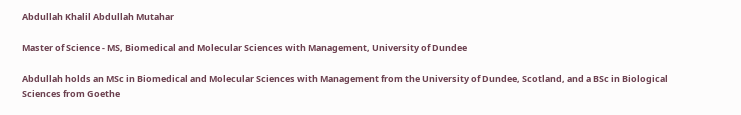Abdullah Khalil Abdullah Mutahar

Master of Science - MS, Biomedical and Molecular Sciences with Management, University of Dundee

Abdullah holds an MSc in Biomedical and Molecular Sciences with Management from the University of Dundee, Scotland, and a BSc in Biological Sciences from Goethe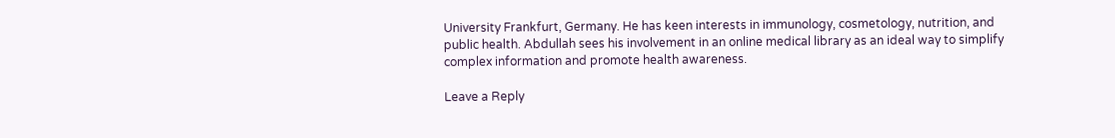University Frankfurt, Germany. He has keen interests in immunology, cosmetology, nutrition, and public health. Abdullah sees his involvement in an online medical library as an ideal way to simplify complex information and promote health awareness.

Leave a Reply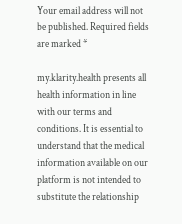Your email address will not be published. Required fields are marked *

my.klarity.health presents all health information in line with our terms and conditions. It is essential to understand that the medical information available on our platform is not intended to substitute the relationship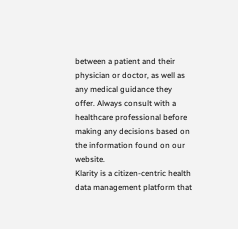between a patient and their physician or doctor, as well as any medical guidance they offer. Always consult with a healthcare professional before making any decisions based on the information found on our website.
Klarity is a citizen-centric health data management platform that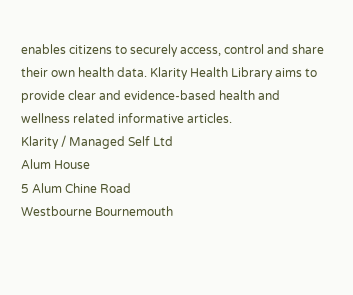enables citizens to securely access, control and share their own health data. Klarity Health Library aims to provide clear and evidence-based health and wellness related informative articles.
Klarity / Managed Self Ltd
Alum House
5 Alum Chine Road
Westbourne Bournemouth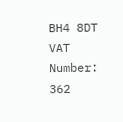BH4 8DT
VAT Number: 362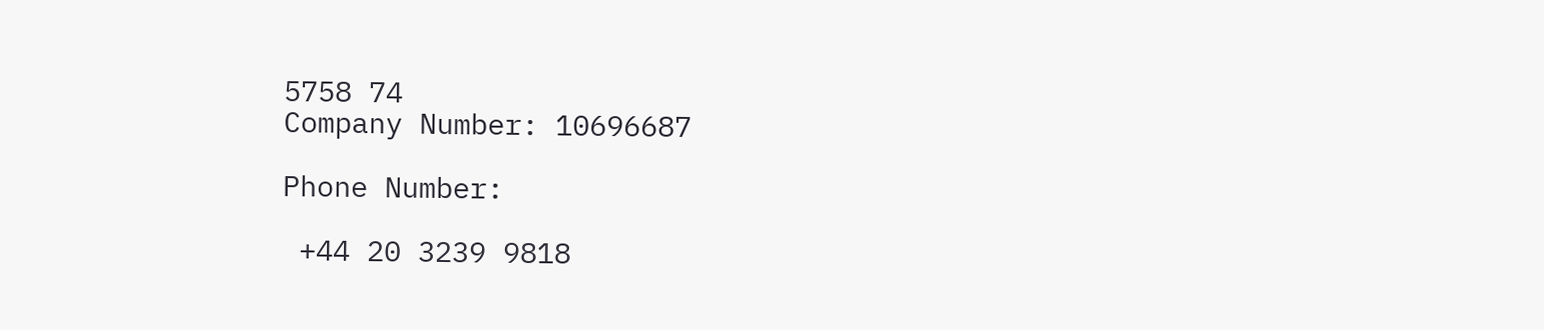5758 74
Company Number: 10696687

Phone Number:

 +44 20 3239 9818